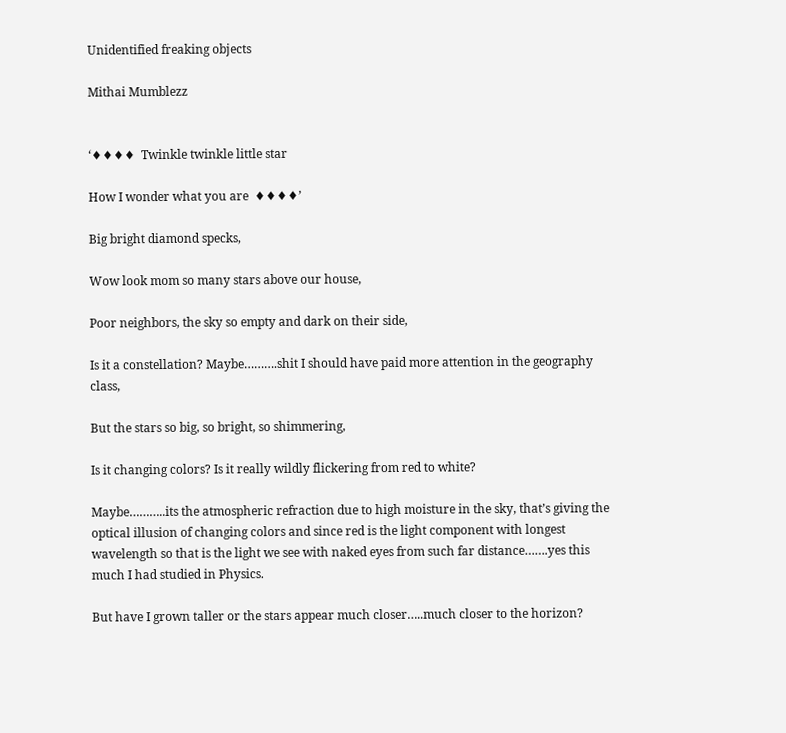Unidentified freaking objects

Mithai Mumblezz


‘♦♦♦♦  Twinkle twinkle little star

How I wonder what you are  ♦♦♦♦’

Big bright diamond specks,

Wow look mom so many stars above our house,

Poor neighbors, the sky so empty and dark on their side,

Is it a constellation? Maybe……….shit I should have paid more attention in the geography class,

But the stars so big, so bright, so shimmering,

Is it changing colors? Is it really wildly flickering from red to white?

Maybe………..its the atmospheric refraction due to high moisture in the sky, that’s giving the optical illusion of changing colors and since red is the light component with longest wavelength so that is the light we see with naked eyes from such far distance…….yes this much I had studied in Physics.

But have I grown taller or the stars appear much closer…..much closer to the horizon?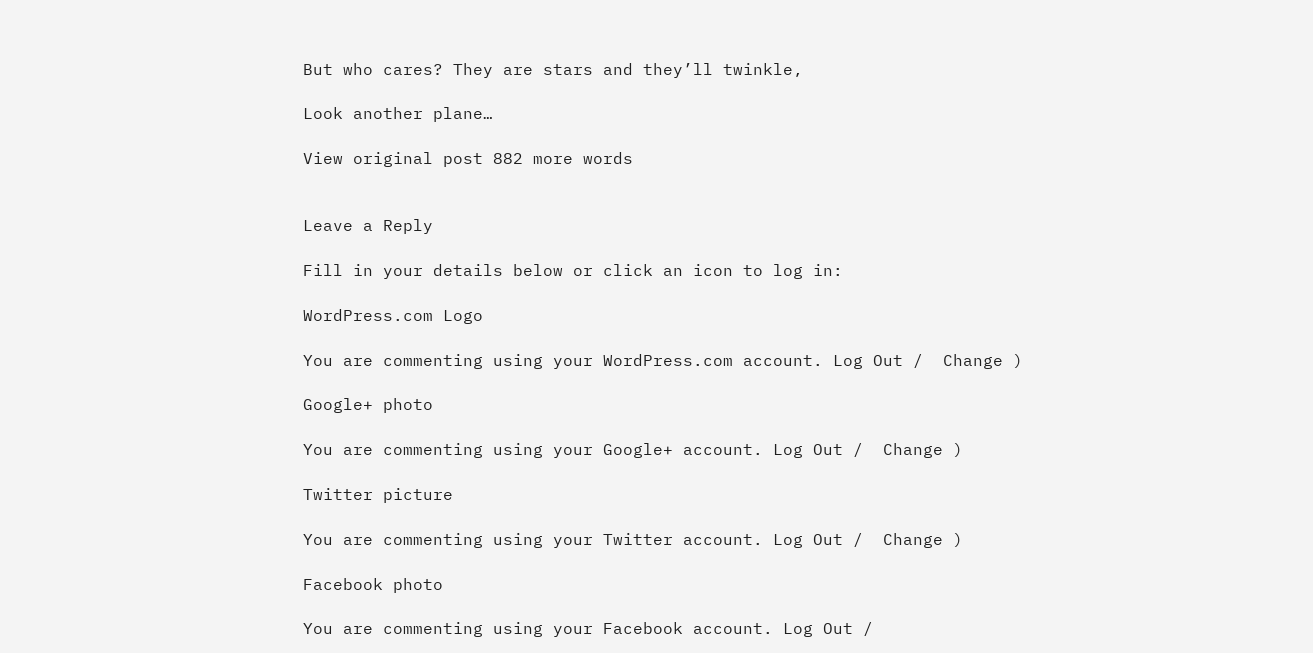But who cares? They are stars and they’ll twinkle,

Look another plane…

View original post 882 more words


Leave a Reply

Fill in your details below or click an icon to log in:

WordPress.com Logo

You are commenting using your WordPress.com account. Log Out /  Change )

Google+ photo

You are commenting using your Google+ account. Log Out /  Change )

Twitter picture

You are commenting using your Twitter account. Log Out /  Change )

Facebook photo

You are commenting using your Facebook account. Log Out /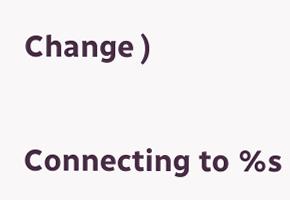Change )


Connecting to %s